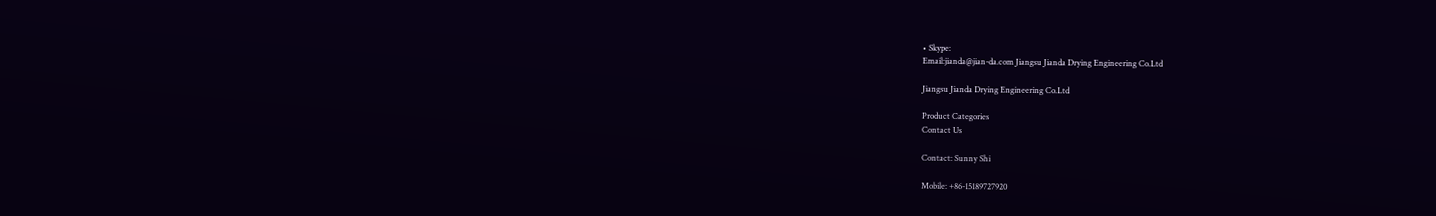• Skype:
Email:jianda@jian-da.com Jiangsu Jianda Drying Engineering Co.Ltd

Jiangsu Jianda Drying Engineering Co.Ltd

Product Categories
Contact Us

Contact: Sunny Shi

Mobile: +86-15189727920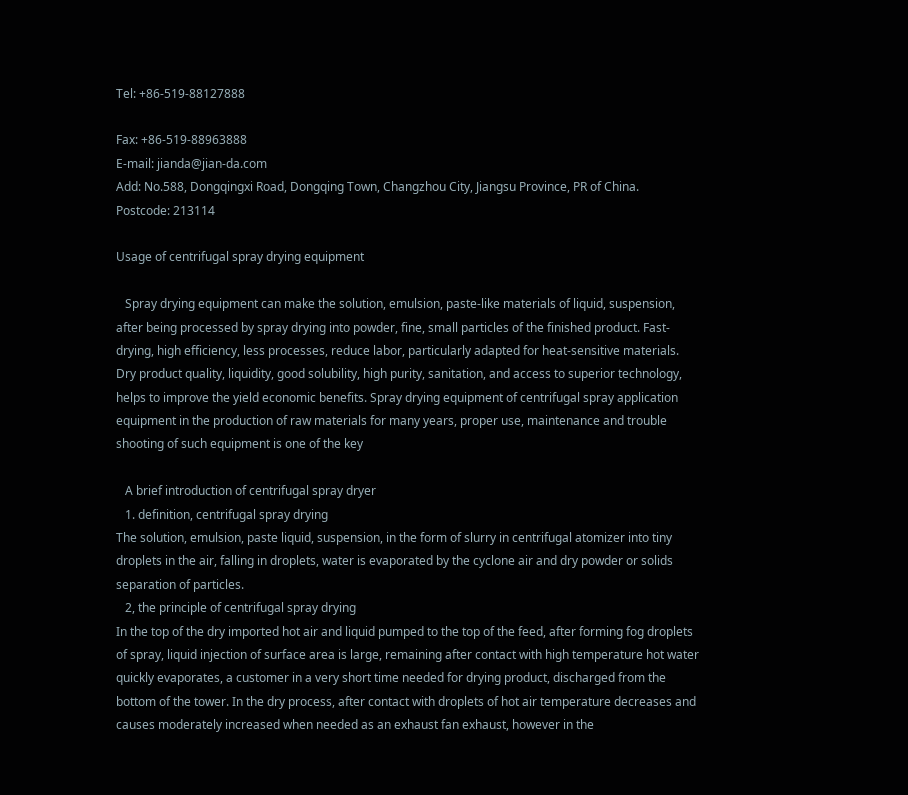Tel: +86-519-88127888

Fax: +86-519-88963888
E-mail: jianda@jian-da.com
Add: No.588, Dongqingxi Road, Dongqing Town, Changzhou City, Jiangsu Province, PR of China.
Postcode: 213114

Usage of centrifugal spray drying equipment

   Spray drying equipment can make the solution, emulsion, paste-like materials of liquid, suspension, after being processed by spray drying into powder, fine, small particles of the finished product. Fast-drying, high efficiency, less processes, reduce labor, particularly adapted for heat-sensitive materials. Dry product quality, liquidity, good solubility, high purity, sanitation, and access to superior technology, helps to improve the yield economic benefits. Spray drying equipment of centrifugal spray application equipment in the production of raw materials for many years, proper use, maintenance and trouble shooting of such equipment is one of the key

   A brief introduction of centrifugal spray dryer
   1. definition, centrifugal spray drying
The solution, emulsion, paste liquid, suspension, in the form of slurry in centrifugal atomizer into tiny droplets in the air, falling in droplets, water is evaporated by the cyclone air and dry powder or solids separation of particles.
   2, the principle of centrifugal spray drying
In the top of the dry imported hot air and liquid pumped to the top of the feed, after forming fog droplets of spray, liquid injection of surface area is large, remaining after contact with high temperature hot water quickly evaporates, a customer in a very short time needed for drying product, discharged from the bottom of the tower. In the dry process, after contact with droplets of hot air temperature decreases and causes moderately increased when needed as an exhaust fan exhaust, however in the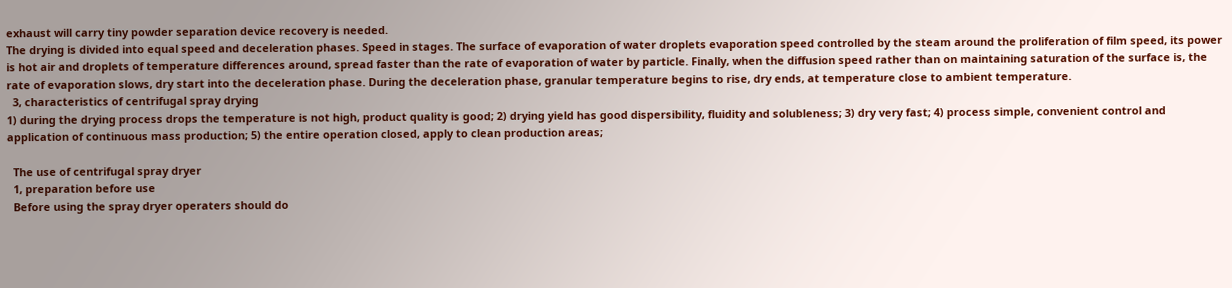exhaust will carry tiny powder separation device recovery is needed.
The drying is divided into equal speed and deceleration phases. Speed in stages. The surface of evaporation of water droplets evaporation speed controlled by the steam around the proliferation of film speed, its power is hot air and droplets of temperature differences around, spread faster than the rate of evaporation of water by particle. Finally, when the diffusion speed rather than on maintaining saturation of the surface is, the rate of evaporation slows, dry start into the deceleration phase. During the deceleration phase, granular temperature begins to rise, dry ends, at temperature close to ambient temperature.
  3, characteristics of centrifugal spray drying
1) during the drying process drops the temperature is not high, product quality is good; 2) drying yield has good dispersibility, fluidity and solubleness; 3) dry very fast; 4) process simple, convenient control and application of continuous mass production; 5) the entire operation closed, apply to clean production areas;

  The use of centrifugal spray dryer
  1, preparation before use
  Before using the spray dryer operaters should do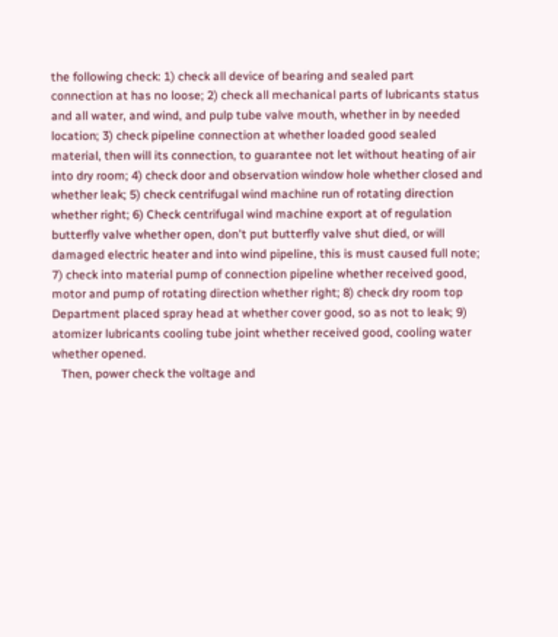the following check: 1) check all device of bearing and sealed part   connection at has no loose; 2) check all mechanical parts of lubricants status and all water, and wind, and pulp tube valve mouth, whether in by needed location; 3) check pipeline connection at whether loaded good sealed material, then will its connection, to guarantee not let without heating of air into dry room; 4) check door and observation window hole whether closed and whether leak; 5) check centrifugal wind machine run of rotating direction whether right; 6) Check centrifugal wind machine export at of regulation butterfly valve whether open, don't put butterfly valve shut died, or will damaged electric heater and into wind pipeline, this is must caused full note; 7) check into material pump of connection pipeline whether received good, motor and pump of rotating direction whether right; 8) check dry room top Department placed spray head at whether cover good, so as not to leak; 9) atomizer lubricants cooling tube joint whether received good, cooling water whether opened.
   Then, power check the voltage and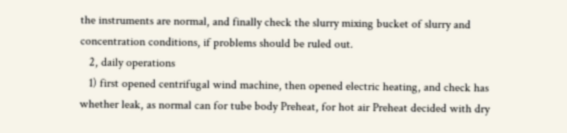the instruments are normal, and finally check the slurry mixing bucket of slurry and concentration conditions, if problems should be ruled out.
   2, daily operations
   1) first opened centrifugal wind machine, then opened electric heating, and check has whether leak, as normal can for tube body Preheat, for hot air Preheat decided with dry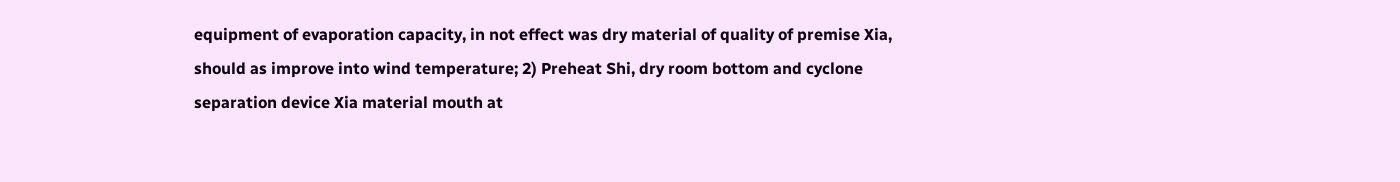equipment of evaporation capacity, in not effect was dry material of quality of premise Xia, should as improve into wind temperature; 2) Preheat Shi, dry room bottom and cyclone separation device Xia material mouth at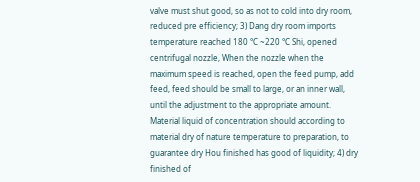valve must shut good, so as not to cold into dry room, reduced pre efficiency; 3) Dang dry room imports temperature reached 180 ℃ ~220 ℃ Shi, opened centrifugal nozzle, When the nozzle when the maximum speed is reached, open the feed pump, add feed, feed should be small to large, or an inner wall, until the adjustment to the appropriate amount. Material liquid of concentration should according to material dry of nature temperature to preparation, to guarantee dry Hou finished has good of liquidity; 4) dry finished of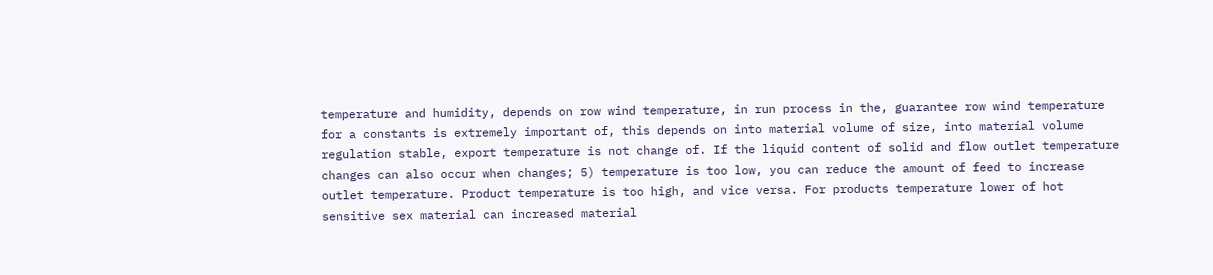temperature and humidity, depends on row wind temperature, in run process in the, guarantee row wind temperature for a constants is extremely important of, this depends on into material volume of size, into material volume regulation stable, export temperature is not change of. If the liquid content of solid and flow outlet temperature changes can also occur when changes; 5) temperature is too low, you can reduce the amount of feed to increase outlet temperature. Product temperature is too high, and vice versa. For products temperature lower of hot sensitive sex material can increased material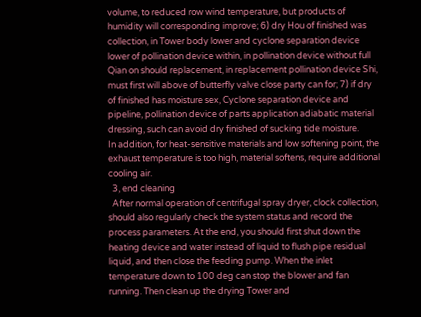volume, to reduced row wind temperature, but products of humidity will corresponding improve; 6) dry Hou of finished was collection, in Tower body lower and cyclone separation device lower of pollination device within, in pollination device without full Qian on should replacement, in replacement pollination device Shi, must first will above of butterfly valve close party can for; 7) if dry of finished has moisture sex, Cyclone separation device and pipeline, pollination device of parts application adiabatic material dressing, such can avoid dry finished of sucking tide moisture.
In addition, for heat-sensitive materials and low softening point, the exhaust temperature is too high, material softens, require additional cooling air.
  3, end cleaning
  After normal operation of centrifugal spray dryer, clock collection, should also regularly check the system status and record the process parameters. At the end, you should first shut down the heating device and water instead of liquid to flush pipe residual liquid, and then close the feeding pump. When the inlet temperature down to 100 deg can stop the blower and fan running. Then clean up the drying Tower and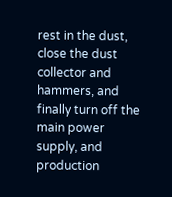rest in the dust, close the dust collector and hammers, and finally turn off the main power supply, and production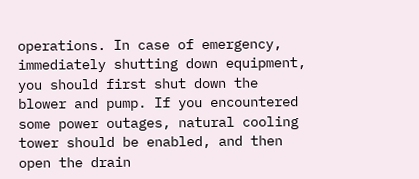operations. In case of emergency, immediately shutting down equipment, you should first shut down the blower and pump. If you encountered some power outages, natural cooling tower should be enabled, and then open the drain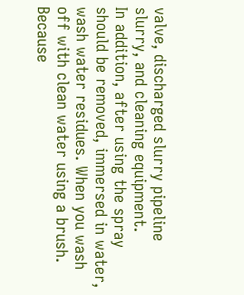valve, discharged slurry pipeline slurry, and cleaning equipment.
In addition, after using the spray should be removed, immersed in water, wash water residues. When you wash off with clean water using a brush. Because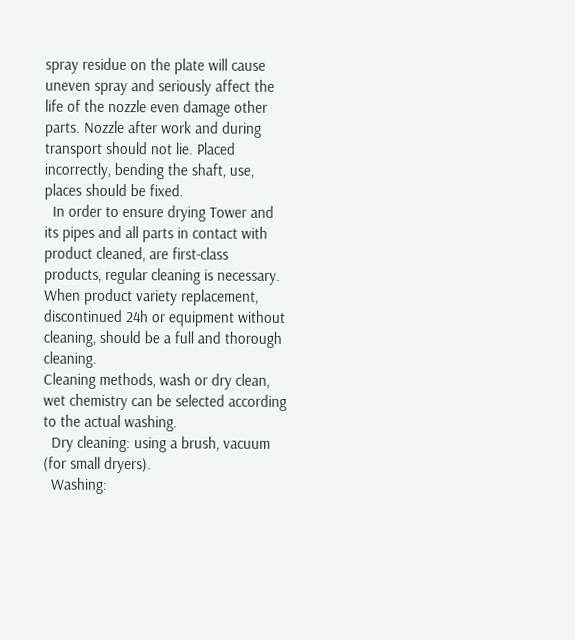spray residue on the plate will cause uneven spray and seriously affect the life of the nozzle even damage other parts. Nozzle after work and during transport should not lie. Placed incorrectly, bending the shaft, use, places should be fixed.
  In order to ensure drying Tower and its pipes and all parts in contact with product cleaned, are first-class products, regular cleaning is necessary. When product variety replacement, discontinued 24h or equipment without cleaning, should be a full and thorough cleaning.
Cleaning methods, wash or dry clean, wet chemistry can be selected according to the actual washing.
  Dry cleaning: using a brush, vacuum (for small dryers).
  Washing: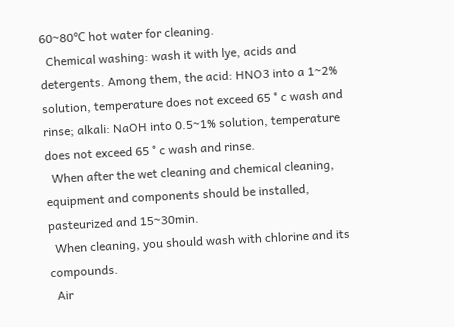60~80℃ hot water for cleaning.
  Chemical washing: wash it with lye, acids and detergents. Among them, the acid: HNO3 into a 1~2% solution, temperature does not exceed 65 ° c wash and rinse; alkali: NaOH into 0.5~1% solution, temperature does not exceed 65 ° c wash and rinse.
  When after the wet cleaning and chemical cleaning, equipment and components should be installed, pasteurized and 15~30min.
  When cleaning, you should wash with chlorine and its compounds.
  Air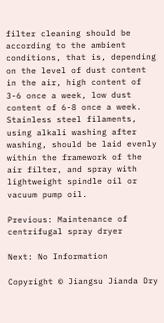filter cleaning should be according to the ambient conditions, that is, depending on the level of dust content in the air, high content of 3-6 once a week, low dust content of 6-8 once a week. Stainless steel filaments, using alkali washing after washing, should be laid evenly within the framework of the air filter, and spray with lightweight spindle oil or vacuum pump oil.

Previous: Maintenance of centrifugal spray dryer

Next: No Information

Copyright © Jiangsu Jianda Dry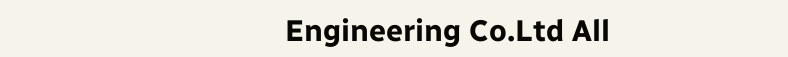Engineering Co.Ltd All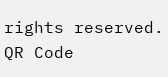rights reserved.
QR Code